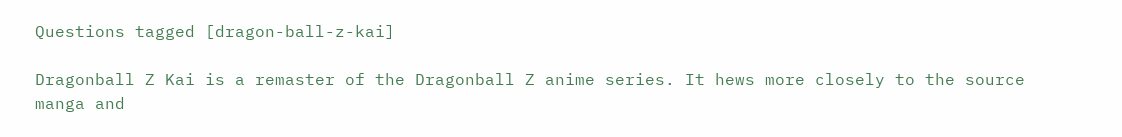Questions tagged [dragon-ball-z-kai]

Dragonball Z Kai is a remaster of the Dragonball Z anime series. It hews more closely to the source manga and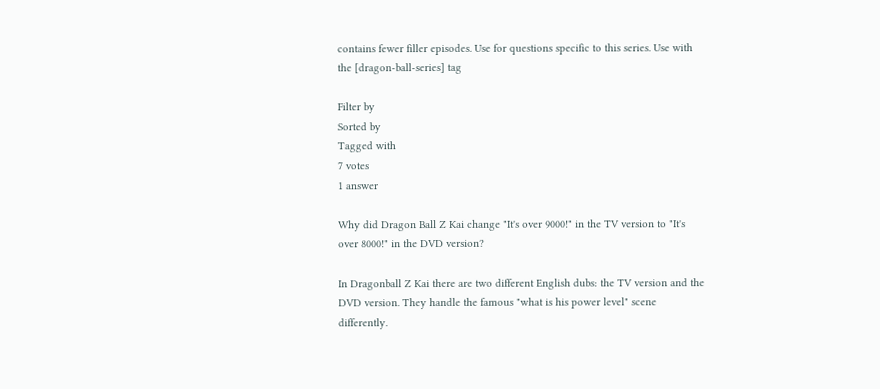contains fewer filler episodes. Use for questions specific to this series. Use with the [dragon-ball-series] tag

Filter by
Sorted by
Tagged with
7 votes
1 answer

Why did Dragon Ball Z Kai change "It's over 9000!" in the TV version to "It's over 8000!" in the DVD version?

In Dragonball Z Kai there are two different English dubs: the TV version and the DVD version. They handle the famous "what is his power level" scene differently.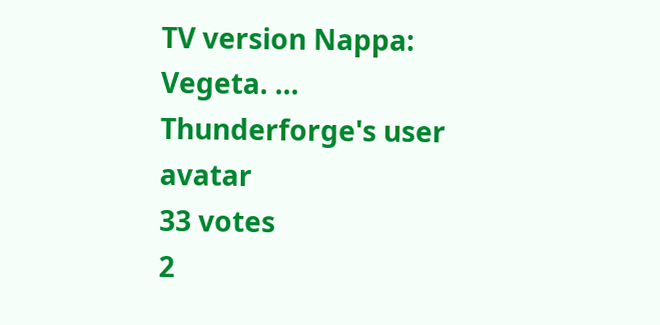TV version Nappa: Vegeta. ...
Thunderforge's user avatar
33 votes
2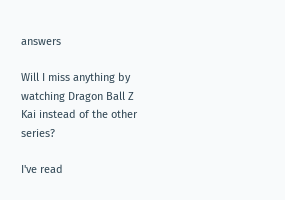answers

Will I miss anything by watching Dragon Ball Z Kai instead of the other series?

I've read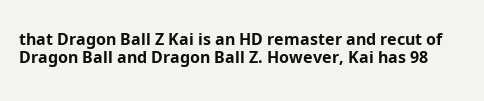that Dragon Ball Z Kai is an HD remaster and recut of Dragon Ball and Dragon Ball Z. However, Kai has 98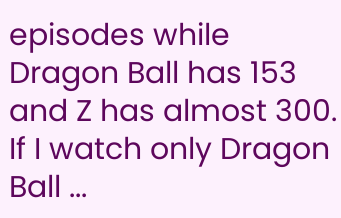episodes while Dragon Ball has 153 and Z has almost 300. If I watch only Dragon Ball ...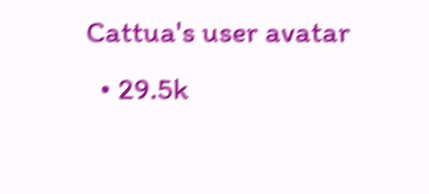Cattua's user avatar
  • 29.5k